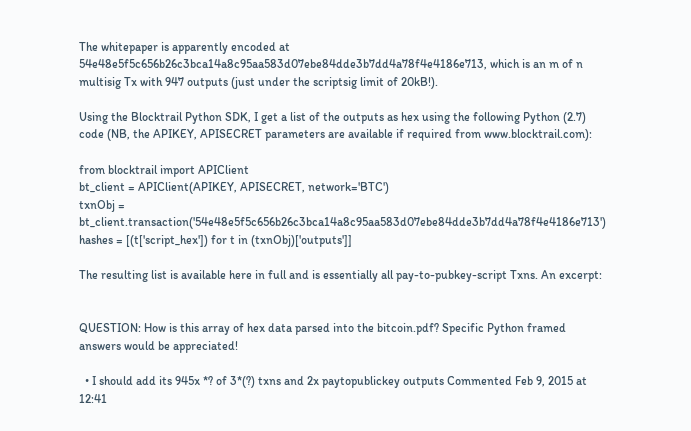The whitepaper is apparently encoded at 54e48e5f5c656b26c3bca14a8c95aa583d07ebe84dde3b7dd4a78f4e4186e713, which is an m of n multisig Tx with 947 outputs (just under the scriptsig limit of 20kB!).

Using the Blocktrail Python SDK, I get a list of the outputs as hex using the following Python (2.7) code (NB, the APIKEY, APISECRET parameters are available if required from www.blocktrail.com):

from blocktrail import APIClient
bt_client = APIClient(APIKEY, APISECRET, network='BTC')
txnObj = bt_client.transaction('54e48e5f5c656b26c3bca14a8c95aa583d07ebe84dde3b7dd4a78f4e4186e713')
hashes = [(t['script_hex']) for t in (txnObj)['outputs']]

The resulting list is available here in full and is essentially all pay-to-pubkey-script Txns. An excerpt:


QUESTION: How is this array of hex data parsed into the bitcoin.pdf? Specific Python framed answers would be appreciated!

  • I should add its 945x *? of 3*(?) txns and 2x paytopublickey outputs Commented Feb 9, 2015 at 12:41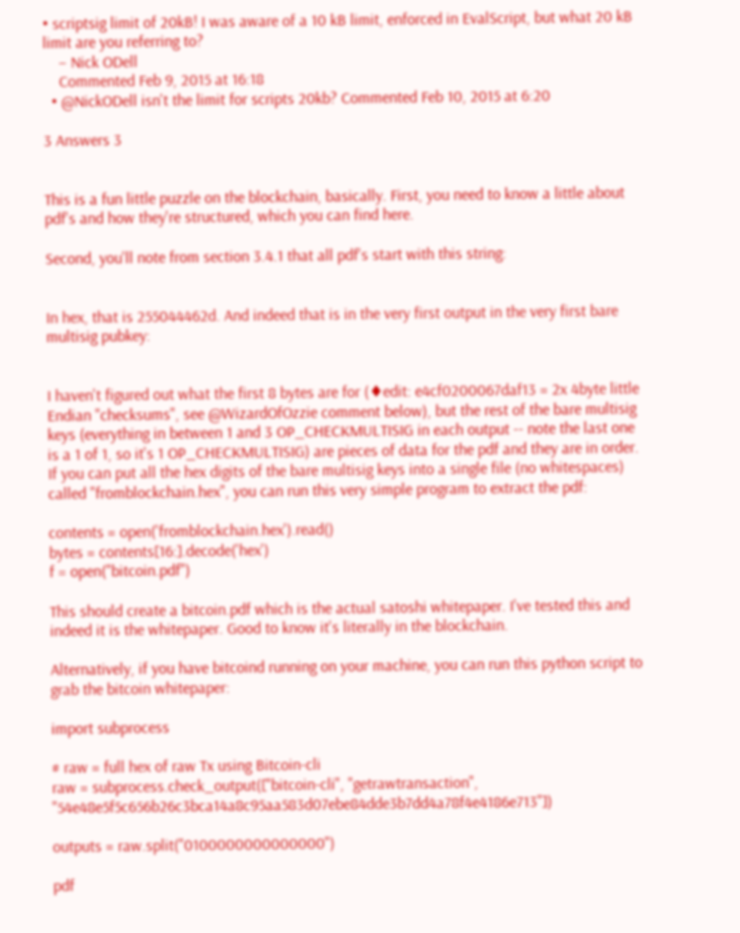• scriptsig limit of 20kB! I was aware of a 10 kB limit, enforced in EvalScript, but what 20 kB limit are you referring to?
    – Nick ODell
    Commented Feb 9, 2015 at 16:18
  • @NickODell isn't the limit for scripts 20kb? Commented Feb 10, 2015 at 6:20

3 Answers 3


This is a fun little puzzle on the blockchain, basically. First, you need to know a little about pdf's and how they're structured, which you can find here.

Second, you'll note from section 3.4.1 that all pdf's start with this string:


In hex, that is 255044462d. And indeed that is in the very first output in the very first bare multisig pubkey:


I haven't figured out what the first 8 bytes are for (♦edit: e4cf0200067daf13 = 2x 4byte little Endian "checksums", see @WizardOfOzzie comment below), but the rest of the bare multisig keys (everything in between 1 and 3 OP_CHECKMULTISIG in each output -- note the last one is a 1 of 1, so it's 1 OP_CHECKMULTISIG) are pieces of data for the pdf and they are in order. If you can put all the hex digits of the bare multisig keys into a single file (no whitespaces) called "fromblockchain.hex", you can run this very simple program to extract the pdf:

contents = open('fromblockchain.hex').read()
bytes = contents[16:].decode('hex')
f = open("bitcoin.pdf")

This should create a bitcoin.pdf which is the actual satoshi whitepaper. I've tested this and indeed it is the whitepaper. Good to know it's literally in the blockchain.

Alternatively, if you have bitcoind running on your machine, you can run this python script to grab the bitcoin whitepaper:

import subprocess

# raw = full hex of raw Tx using Bitcoin-cli
raw = subprocess.check_output(["bitcoin-cli", "getrawtransaction", "54e48e5f5c656b26c3bca14a8c95aa583d07ebe84dde3b7dd4a78f4e4186e713"])

outputs = raw.split("0100000000000000")

pdf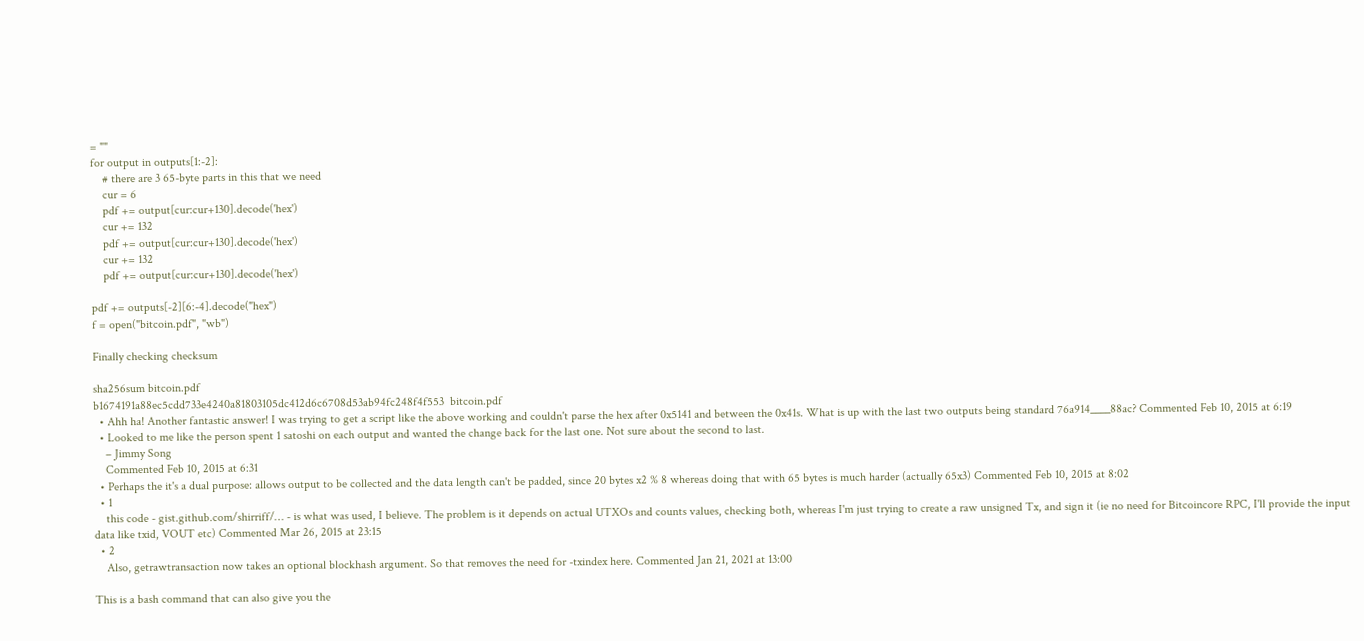= ""
for output in outputs[1:-2]:
    # there are 3 65-byte parts in this that we need
    cur = 6
    pdf += output[cur:cur+130].decode('hex')
    cur += 132
    pdf += output[cur:cur+130].decode('hex')
    cur += 132
    pdf += output[cur:cur+130].decode('hex')

pdf += outputs[-2][6:-4].decode("hex")
f = open("bitcoin.pdf", "wb")

Finally checking checksum

sha256sum bitcoin.pdf
b1674191a88ec5cdd733e4240a81803105dc412d6c6708d53ab94fc248f4f553  bitcoin.pdf
  • Ahh ha! Another fantastic answer! I was trying to get a script like the above working and couldn't parse the hex after 0x5141 and between the 0x41s. What is up with the last two outputs being standard 76a914____88ac? Commented Feb 10, 2015 at 6:19
  • Looked to me like the person spent 1 satoshi on each output and wanted the change back for the last one. Not sure about the second to last.
    – Jimmy Song
    Commented Feb 10, 2015 at 6:31
  • Perhaps the it's a dual purpose: allows output to be collected and the data length can't be padded, since 20 bytes x2 % 8 whereas doing that with 65 bytes is much harder (actually 65x3) Commented Feb 10, 2015 at 8:02
  • 1
    this code - gist.github.com/shirriff/… - is what was used, I believe. The problem is it depends on actual UTXOs and counts values, checking both, whereas I'm just trying to create a raw unsigned Tx, and sign it (ie no need for Bitcoincore RPC, I'll provide the input data like txid, VOUT etc) Commented Mar 26, 2015 at 23:15
  • 2
    Also, getrawtransaction now takes an optional blockhash argument. So that removes the need for -txindex here. Commented Jan 21, 2021 at 13:00

This is a bash command that can also give you the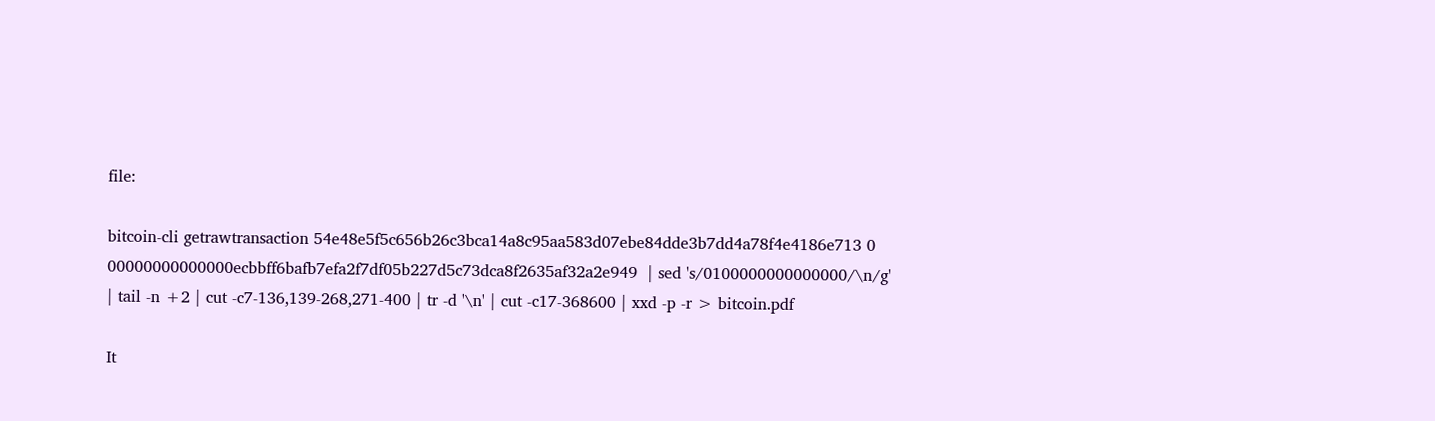file:

bitcoin-cli getrawtransaction 54e48e5f5c656b26c3bca14a8c95aa583d07ebe84dde3b7dd4a78f4e4186e713 0 00000000000000ecbbff6bafb7efa2f7df05b227d5c73dca8f2635af32a2e949  | sed 's/0100000000000000/\n/g' | tail -n +2 | cut -c7-136,139-268,271-400 | tr -d '\n' | cut -c17-368600 | xxd -p -r > bitcoin.pdf

It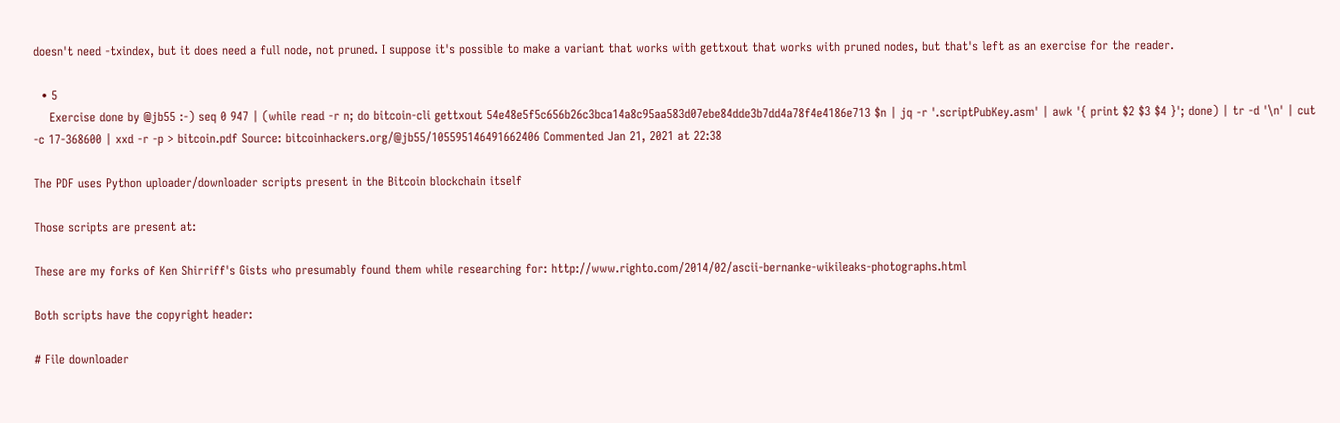doesn't need -txindex, but it does need a full node, not pruned. I suppose it's possible to make a variant that works with gettxout that works with pruned nodes, but that's left as an exercise for the reader.

  • 5
    Exercise done by @jb55 :-) seq 0 947 | (while read -r n; do bitcoin-cli gettxout 54e48e5f5c656b26c3bca14a8c95aa583d07ebe84dde3b7dd4a78f4e4186e713 $n | jq -r '.scriptPubKey.asm' | awk '{ print $2 $3 $4 }'; done) | tr -d '\n' | cut -c 17-368600 | xxd -r -p > bitcoin.pdf Source: bitcoinhackers.org/@jb55/105595146491662406 Commented Jan 21, 2021 at 22:38

The PDF uses Python uploader/downloader scripts present in the Bitcoin blockchain itself

Those scripts are present at:

These are my forks of Ken Shirriff's Gists who presumably found them while researching for: http://www.righto.com/2014/02/ascii-bernanke-wikileaks-photographs.html

Both scripts have the copyright header:

# File downloader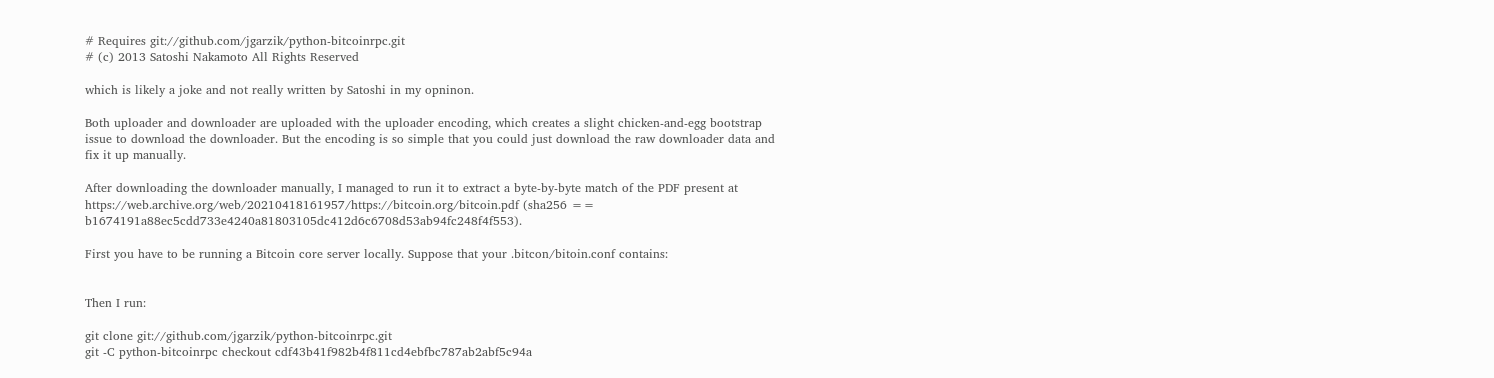# Requires git://github.com/jgarzik/python-bitcoinrpc.git
# (c) 2013 Satoshi Nakamoto All Rights Reserved

which is likely a joke and not really written by Satoshi in my opninon.

Both uploader and downloader are uploaded with the uploader encoding, which creates a slight chicken-and-egg bootstrap issue to download the downloader. But the encoding is so simple that you could just download the raw downloader data and fix it up manually.

After downloading the downloader manually, I managed to run it to extract a byte-by-byte match of the PDF present at https://web.archive.org/web/20210418161957/https://bitcoin.org/bitcoin.pdf (sha256 == b1674191a88ec5cdd733e4240a81803105dc412d6c6708d53ab94fc248f4f553).

First you have to be running a Bitcoin core server locally. Suppose that your .bitcon/bitoin.conf contains:


Then I run:

git clone git://github.com/jgarzik/python-bitcoinrpc.git
git -C python-bitcoinrpc checkout cdf43b41f982b4f811cd4ebfbc787ab2abf5c94a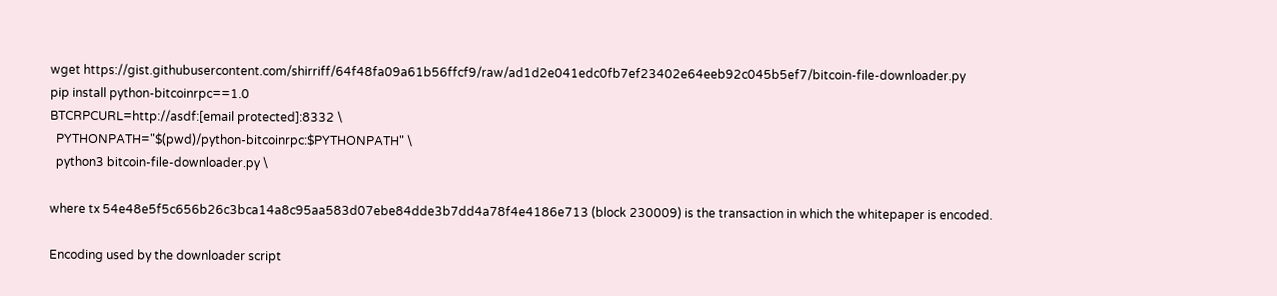wget https://gist.githubusercontent.com/shirriff/64f48fa09a61b56ffcf9/raw/ad1d2e041edc0fb7ef23402e64eeb92c045b5ef7/bitcoin-file-downloader.py
pip install python-bitcoinrpc==1.0
BTCRPCURL=http://asdf:[email protected]:8332 \
  PYTHONPATH="$(pwd)/python-bitcoinrpc:$PYTHONPATH" \
  python3 bitcoin-file-downloader.py \

where tx 54e48e5f5c656b26c3bca14a8c95aa583d07ebe84dde3b7dd4a78f4e4186e713 (block 230009) is the transaction in which the whitepaper is encoded.

Encoding used by the downloader script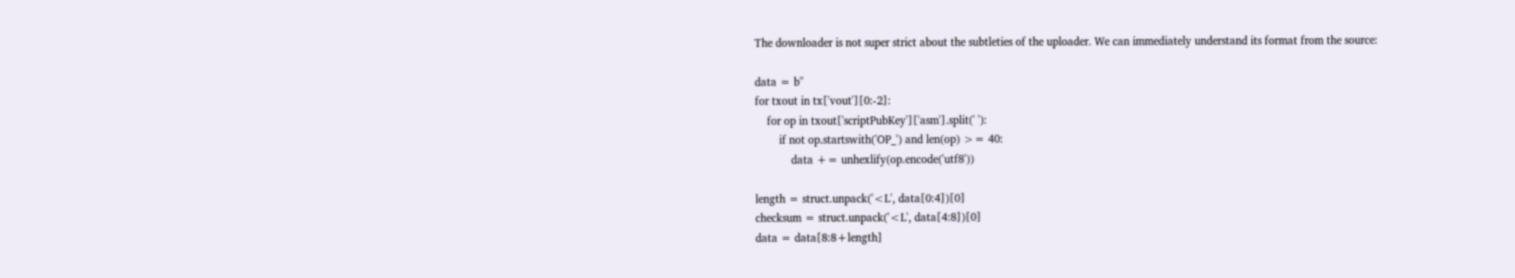The downloader is not super strict about the subtleties of the uploader. We can immediately understand its format from the source:

data = b''
for txout in tx['vout'][0:-2]:
    for op in txout['scriptPubKey']['asm'].split(' '):
        if not op.startswith('OP_') and len(op) >= 40:
            data += unhexlify(op.encode('utf8'))

length = struct.unpack('<L', data[0:4])[0]
checksum = struct.unpack('<L', data[4:8])[0]
data = data[8:8+length]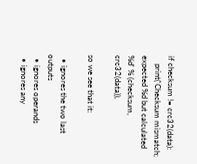if checksum != crc32(data):
    print('Checksum mismatch; expected %d but calculated %d' % (checksum, crc32(data)),

so we see that it:

  • ignores the two last outputs
  • ignores operands
  • ignores any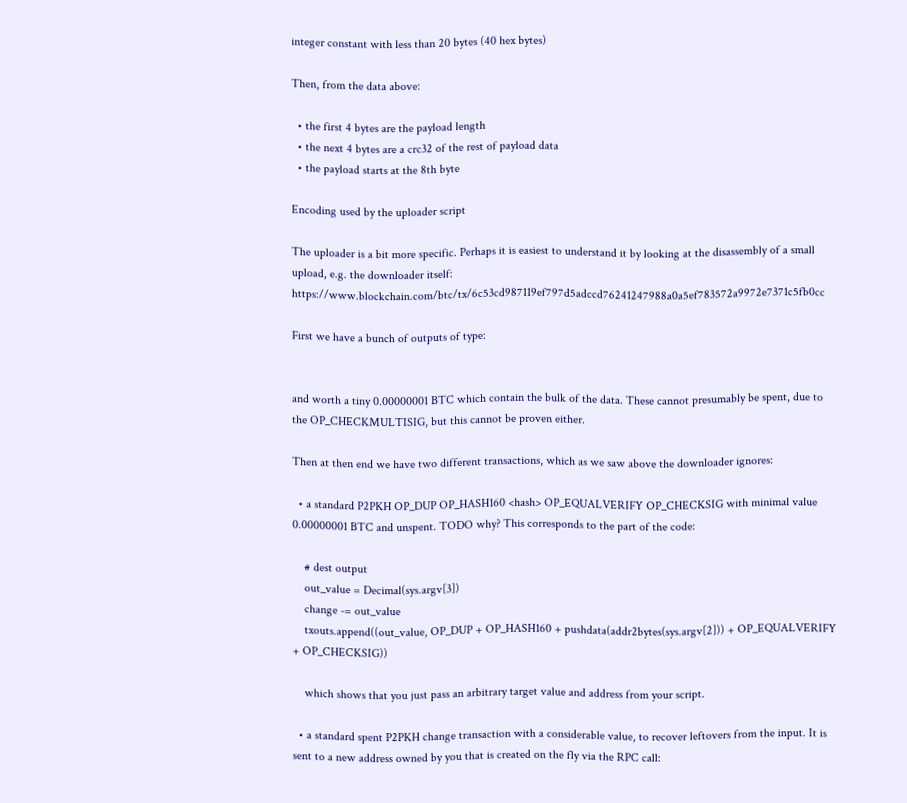integer constant with less than 20 bytes (40 hex bytes)

Then, from the data above:

  • the first 4 bytes are the payload length
  • the next 4 bytes are a crc32 of the rest of payload data
  • the payload starts at the 8th byte

Encoding used by the uploader script

The uploader is a bit more specific. Perhaps it is easiest to understand it by looking at the disassembly of a small upload, e.g. the downloader itself: https://www.blockchain.com/btc/tx/6c53cd987119ef797d5adccd76241247988a0a5ef783572a9972e7371c5fb0cc

First we have a bunch of outputs of type:


and worth a tiny 0.00000001 BTC which contain the bulk of the data. These cannot presumably be spent, due to the OP_CHECKMULTISIG, but this cannot be proven either.

Then at then end we have two different transactions, which as we saw above the downloader ignores:

  • a standard P2PKH OP_DUP OP_HASH160 <hash> OP_EQUALVERIFY OP_CHECKSIG with minimal value 0.00000001 BTC and unspent. TODO why? This corresponds to the part of the code:

    # dest output
    out_value = Decimal(sys.argv[3])
    change -= out_value
    txouts.append((out_value, OP_DUP + OP_HASH160 + pushdata(addr2bytes(sys.argv[2])) + OP_EQUALVERIFY + OP_CHECKSIG))

    which shows that you just pass an arbitrary target value and address from your script.

  • a standard spent P2PKH change transaction with a considerable value, to recover leftovers from the input. It is sent to a new address owned by you that is created on the fly via the RPC call: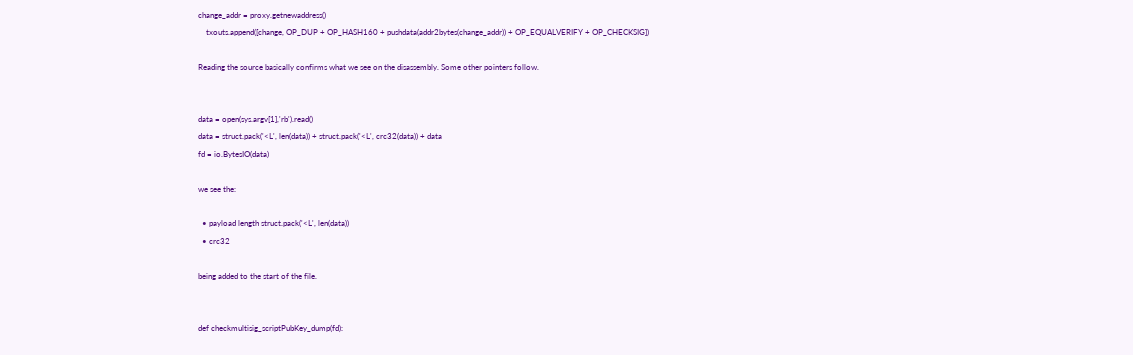change_addr = proxy.getnewaddress()
    txouts.append([change, OP_DUP + OP_HASH160 + pushdata(addr2bytes(change_addr)) + OP_EQUALVERIFY + OP_CHECKSIG])

Reading the source basically confirms what we see on the disassembly. Some other pointers follow.


data = open(sys.argv[1],'rb').read()
data = struct.pack('<L', len(data)) + struct.pack('<L', crc32(data)) + data
fd = io.BytesIO(data)

we see the:

  • payload length struct.pack('<L', len(data))
  • crc32

being added to the start of the file.


def checkmultisig_scriptPubKey_dump(fd):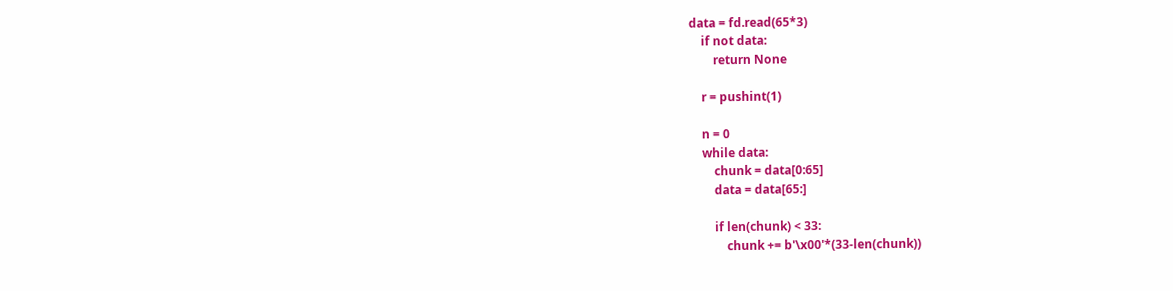data = fd.read(65*3)
    if not data:
        return None

    r = pushint(1)

    n = 0
    while data:
        chunk = data[0:65]
        data = data[65:]

        if len(chunk) < 33:
            chunk += b'\x00'*(33-len(chunk))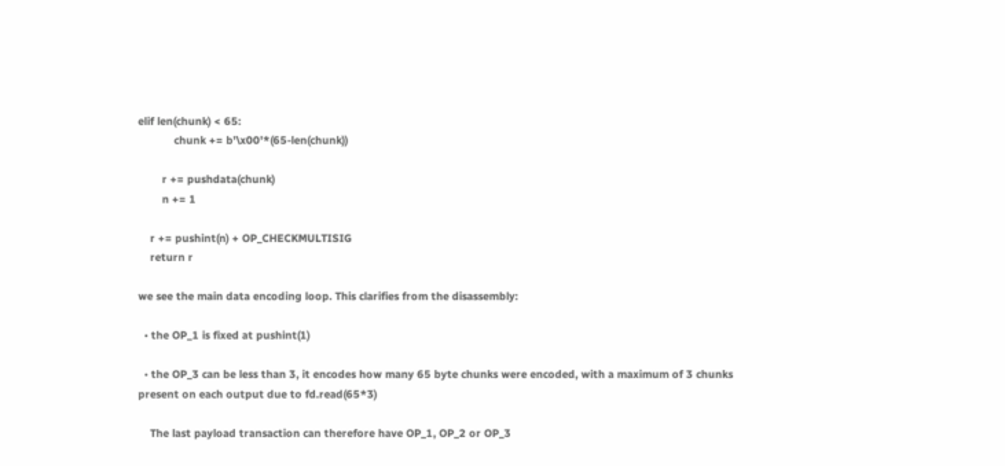elif len(chunk) < 65:
            chunk += b'\x00'*(65-len(chunk))

        r += pushdata(chunk)
        n += 1

    r += pushint(n) + OP_CHECKMULTISIG
    return r

we see the main data encoding loop. This clarifies from the disassembly:

  • the OP_1 is fixed at pushint(1)

  • the OP_3 can be less than 3, it encodes how many 65 byte chunks were encoded, with a maximum of 3 chunks present on each output due to fd.read(65*3)

    The last payload transaction can therefore have OP_1, OP_2 or OP_3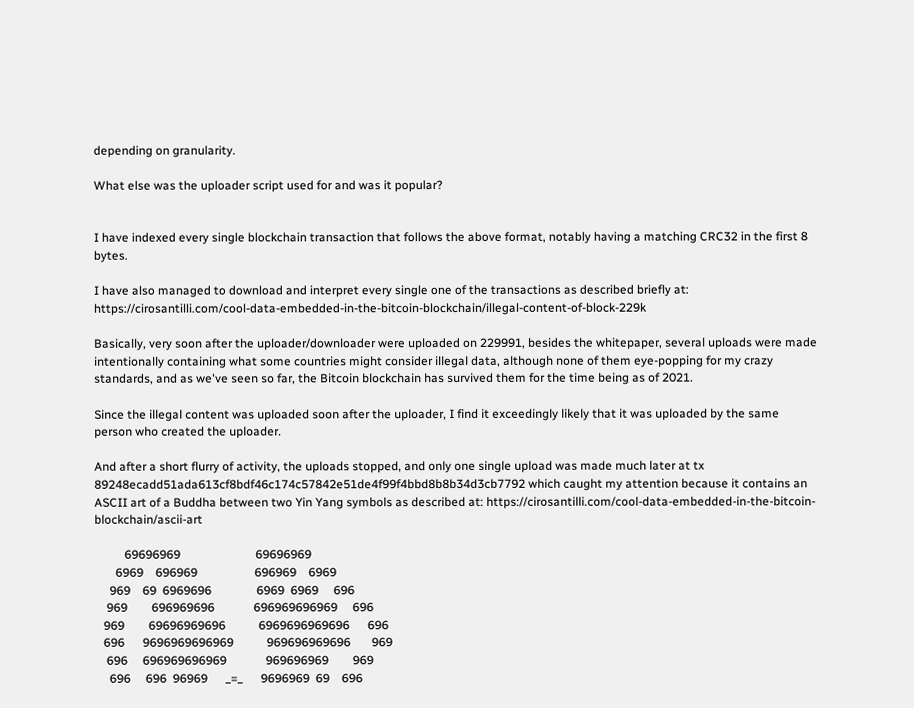depending on granularity.

What else was the uploader script used for and was it popular?


I have indexed every single blockchain transaction that follows the above format, notably having a matching CRC32 in the first 8 bytes.

I have also managed to download and interpret every single one of the transactions as described briefly at: https://cirosantilli.com/cool-data-embedded-in-the-bitcoin-blockchain/illegal-content-of-block-229k

Basically, very soon after the uploader/downloader were uploaded on 229991, besides the whitepaper, several uploads were made intentionally containing what some countries might consider illegal data, although none of them eye-popping for my crazy standards, and as we've seen so far, the Bitcoin blockchain has survived them for the time being as of 2021.

Since the illegal content was uploaded soon after the uploader, I find it exceedingly likely that it was uploaded by the same person who created the uploader.

And after a short flurry of activity, the uploads stopped, and only one single upload was made much later at tx 89248ecadd51ada613cf8bdf46c174c57842e51de4f99f4bbd8b8b34d3cb7792 which caught my attention because it contains an ASCII art of a Buddha between two Yin Yang symbols as described at: https://cirosantilli.com/cool-data-embedded-in-the-bitcoin-blockchain/ascii-art

          69696969                         69696969
       6969    696969                   696969    6969
     969    69  6969696               6969  6969     696
    969        696969696             696969696969     696
   969        69696969696           6969696969696      696
   696      9696969696969           969696969696       969
    696     696969696969             969696969        969
     696     696  96969      _=_      9696969  69    696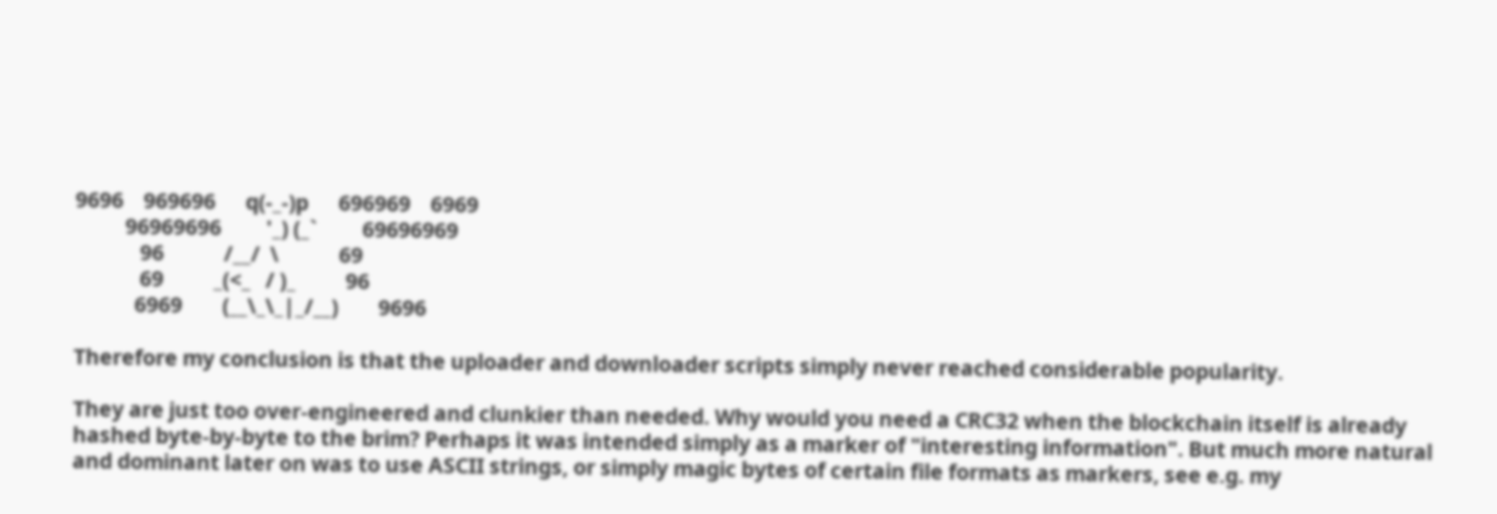9696    969696      q(-_-)p      696969    6969
          96969696         '_) (_`         69696969
             96            /__/  \            69
             69          _(<_   / )_          96
            6969        (__\_\_|_/__)        9696

Therefore my conclusion is that the uploader and downloader scripts simply never reached considerable popularity.

They are just too over-engineered and clunkier than needed. Why would you need a CRC32 when the blockchain itself is already hashed byte-by-byte to the brim? Perhaps it was intended simply as a marker of "interesting information". But much more natural and dominant later on was to use ASCII strings, or simply magic bytes of certain file formats as markers, see e.g. my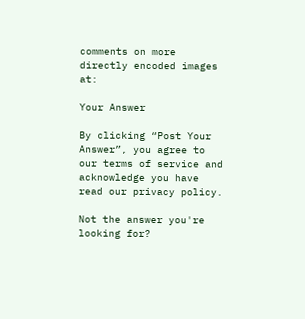comments on more directly encoded images at:

Your Answer

By clicking “Post Your Answer”, you agree to our terms of service and acknowledge you have read our privacy policy.

Not the answer you're looking for?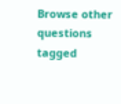Browse other questions tagged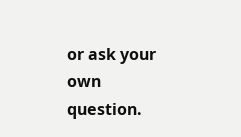or ask your own question.